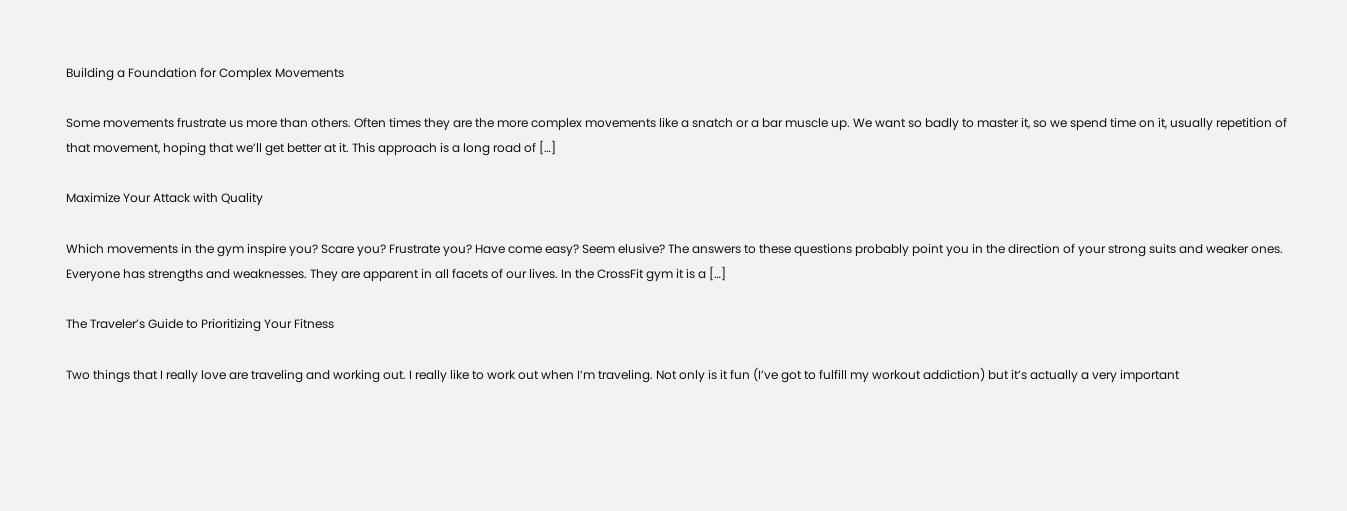Building a Foundation for Complex Movements

Some movements frustrate us more than others. Often times they are the more complex movements like a snatch or a bar muscle up. We want so badly to master it, so we spend time on it, usually repetition of that movement, hoping that we’ll get better at it. This approach is a long road of […]

Maximize Your Attack with Quality

Which movements in the gym inspire you? Scare you? Frustrate you? Have come easy? Seem elusive? The answers to these questions probably point you in the direction of your strong suits and weaker ones. Everyone has strengths and weaknesses. They are apparent in all facets of our lives. In the CrossFit gym it is a […]

The Traveler’s Guide to Prioritizing Your Fitness

Two things that I really love are traveling and working out. I really like to work out when I’m traveling. Not only is it fun (I’ve got to fulfill my workout addiction) but it’s actually a very important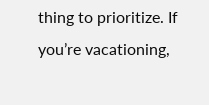thing to prioritize. If you’re vacationing,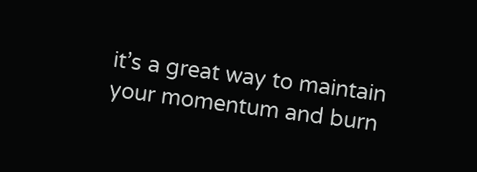it’s a great way to maintain your momentum and burn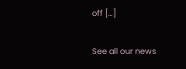off […]

See all our news